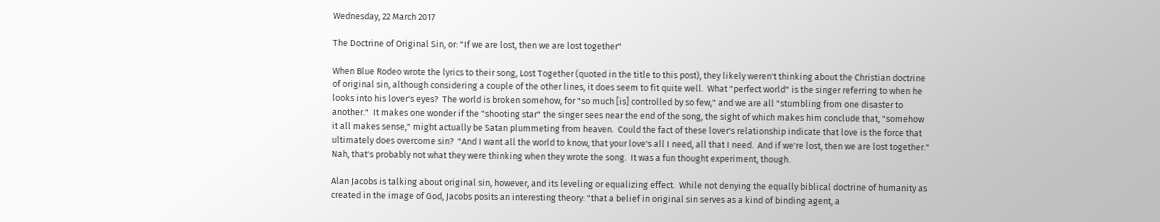Wednesday, 22 March 2017

The Doctrine of Original Sin, or: "If we are lost, then we are lost together"

When Blue Rodeo wrote the lyrics to their song, Lost Together (quoted in the title to this post), they likely weren't thinking about the Christian doctrine of original sin, although considering a couple of the other lines, it does seem to fit quite well.  What "perfect world" is the singer referring to when he looks into his lover's eyes?  The world is broken somehow, for "so much [is] controlled by so few," and we are all "stumbling from one disaster to another."  It makes one wonder if the "shooting star" the singer sees near the end of the song, the sight of which makes him conclude that, "somehow it all makes sense," might actually be Satan plummeting from heaven.  Could the fact of these lover's relationship indicate that love is the force that ultimately does overcome sin?  "And I want all the world to know, that your love's all I need, all that I need.  And if we're lost, then we are lost together."  Nah, that's probably not what they were thinking when they wrote the song.  It was a fun thought experiment, though.

Alan Jacobs is talking about original sin, however, and its leveling or equalizing effect.  While not denying the equally biblical doctrine of humanity as created in the image of God, Jacobs posits an interesting theory: "that a belief in original sin serves as a kind of binding agent, a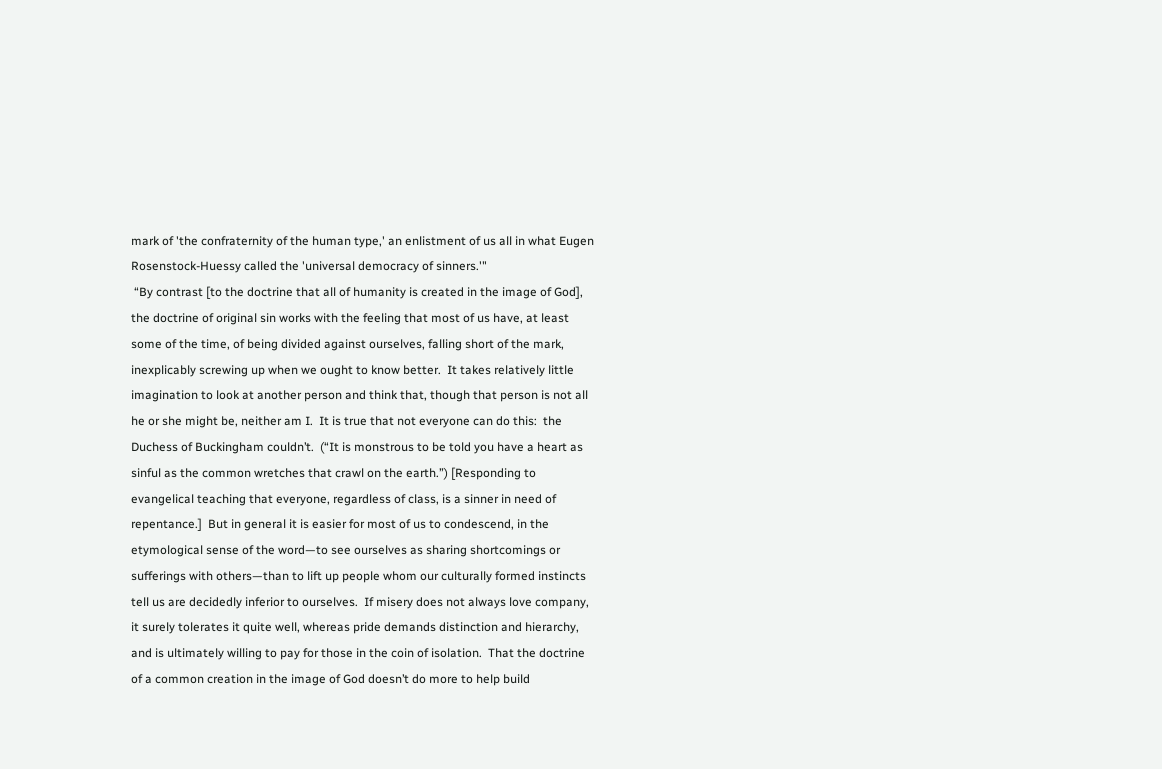mark of 'the confraternity of the human type,' an enlistment of us all in what Eugen Rosenstock-Huessy called the 'universal democracy of sinners.'"
 “By contrast [to the doctrine that all of humanity is created in the image of God], the doctrine of original sin works with the feeling that most of us have, at least some of the time, of being divided against ourselves, falling short of the mark, inexplicably screwing up when we ought to know better.  It takes relatively little imagination to look at another person and think that, though that person is not all he or she might be, neither am I.  It is true that not everyone can do this:  the Duchess of Buckingham couldn’t.  (“It is monstrous to be told you have a heart as sinful as the common wretches that crawl on the earth.”) [Responding to evangelical teaching that everyone, regardless of class, is a sinner in need of repentance.]  But in general it is easier for most of us to condescend, in the etymological sense of the word—to see ourselves as sharing shortcomings or sufferings with others—than to lift up people whom our culturally formed instincts tell us are decidedly inferior to ourselves.  If misery does not always love company, it surely tolerates it quite well, whereas pride demands distinction and hierarchy, and is ultimately willing to pay for those in the coin of isolation.  That the doctrine of a common creation in the image of God doesn’t do more to help build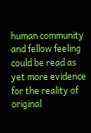human community and fellow feeling could be read as yet more evidence for the reality of original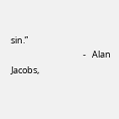sin.”
                                    -   Alan Jacobs,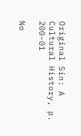Original Sin: A Cultural History, p. 200-01

No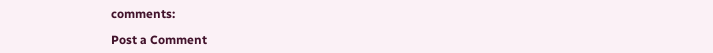comments:

Post a Comment